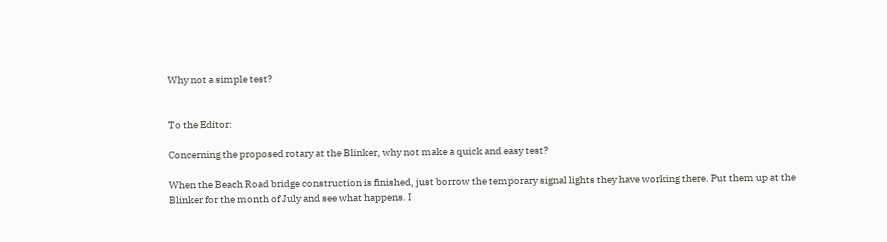Why not a simple test?


To the Editor:

Concerning the proposed rotary at the Blinker, why not make a quick and easy test?

When the Beach Road bridge construction is finished, just borrow the temporary signal lights they have working there. Put them up at the Blinker for the month of July and see what happens. I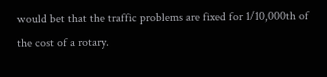would bet that the traffic problems are fixed for 1/10,000th of the cost of a rotary.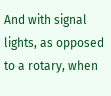And with signal lights, as opposed to a rotary, when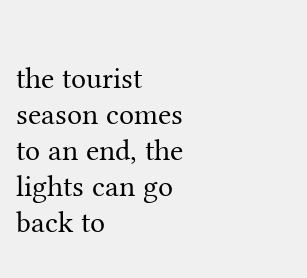the tourist season comes to an end, the lights can go back to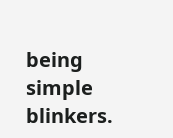being simple blinkers.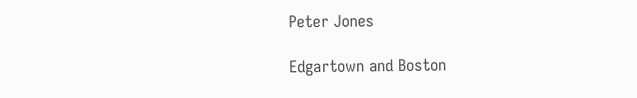Peter Jones

Edgartown and Boston